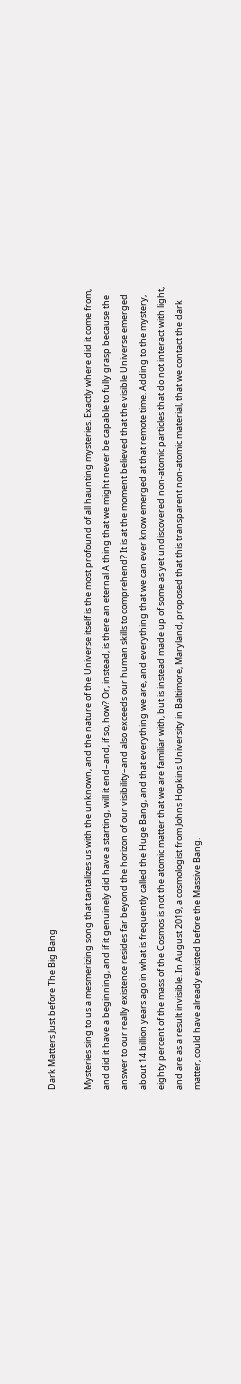Dark Matters Just before The Big Bang

Mysteries sing to us a mesmerizing song that tantalizes us with the unknown, and the nature of the Universe itself is the most profound of all haunting mysteries. Exactly where did it come from, and did it have a beginning, and if it genuinely did have a starting, will it end–and, if so, how? Or, instead, is there an eternal A thing that we might never be capable to fully grasp because the answer to our really existence resides far beyond the horizon of our visibility–and also exceeds our human skills to comprehend? It is at the moment believed that the visible Universe emerged about 14 billion years ago in what is frequently called the Huge Bang, and that everything we are, and everything that we can ever know emerged at that remote time. Adding to the mystery, eighty percent of the mass of the Cosmos is not the atomic matter that we are familiar with, but is instead made up of some as yet undiscovered non-atomic particles that do not interact with light, and are as a result invisible. In August 2019, a cosmologist from Johns Hopkins University in Baltimore, Maryland, proposed that this transparent non-atomic material, that we contact the dark matter, could have already existed before the Massive Bang.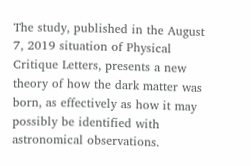The study, published in the August 7, 2019 situation of Physical Critique Letters, presents a new theory of how the dark matter was born, as effectively as how it may possibly be identified with astronomical observations.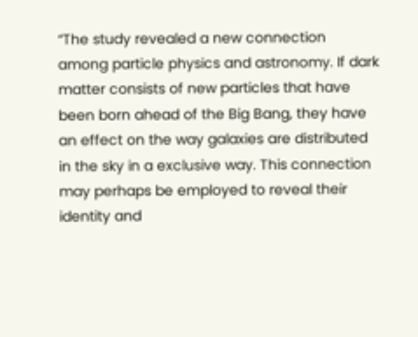“The study revealed a new connection among particle physics and astronomy. If dark matter consists of new particles that have been born ahead of the Big Bang, they have an effect on the way galaxies are distributed in the sky in a exclusive way. This connection may perhaps be employed to reveal their identity and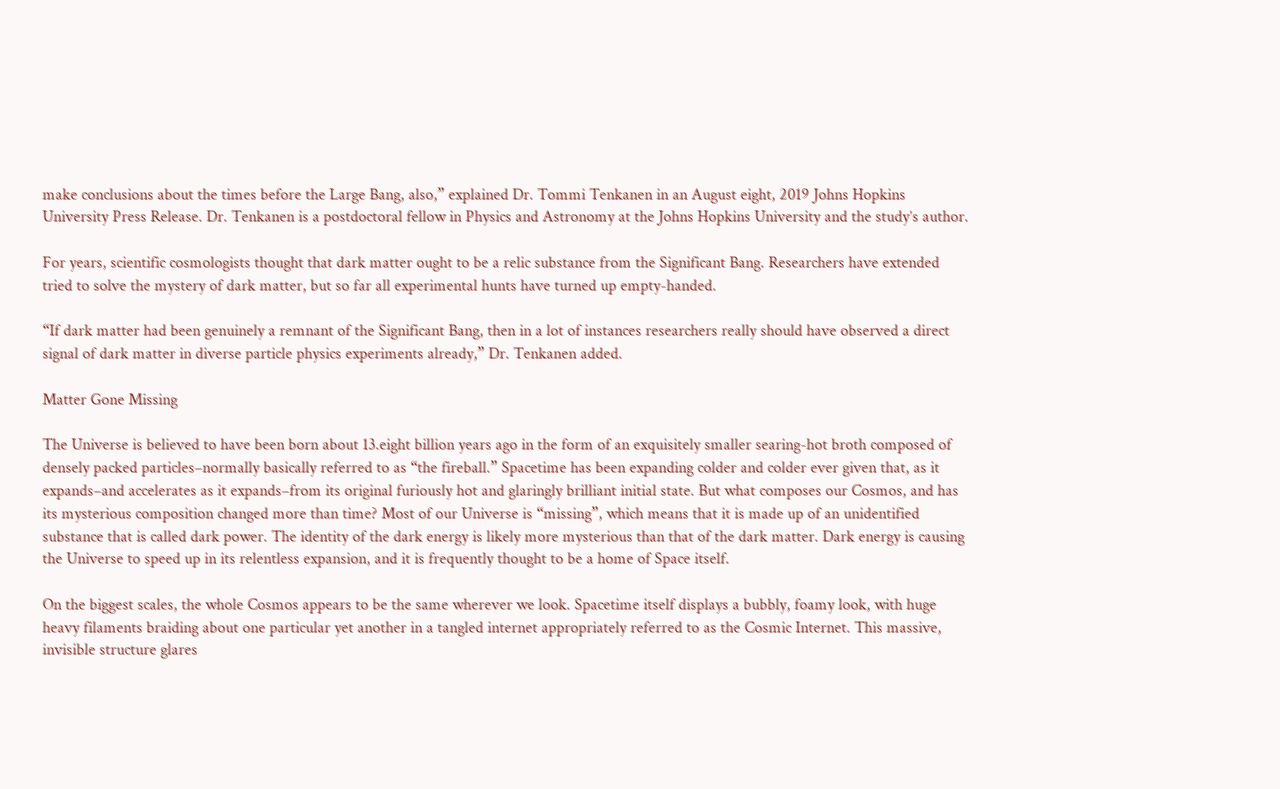make conclusions about the times before the Large Bang, also,” explained Dr. Tommi Tenkanen in an August eight, 2019 Johns Hopkins University Press Release. Dr. Tenkanen is a postdoctoral fellow in Physics and Astronomy at the Johns Hopkins University and the study’s author.

For years, scientific cosmologists thought that dark matter ought to be a relic substance from the Significant Bang. Researchers have extended tried to solve the mystery of dark matter, but so far all experimental hunts have turned up empty-handed.

“If dark matter had been genuinely a remnant of the Significant Bang, then in a lot of instances researchers really should have observed a direct signal of dark matter in diverse particle physics experiments already,” Dr. Tenkanen added.

Matter Gone Missing

The Universe is believed to have been born about 13.eight billion years ago in the form of an exquisitely smaller searing-hot broth composed of densely packed particles–normally basically referred to as “the fireball.” Spacetime has been expanding colder and colder ever given that, as it expands–and accelerates as it expands–from its original furiously hot and glaringly brilliant initial state. But what composes our Cosmos, and has its mysterious composition changed more than time? Most of our Universe is “missing”, which means that it is made up of an unidentified substance that is called dark power. The identity of the dark energy is likely more mysterious than that of the dark matter. Dark energy is causing the Universe to speed up in its relentless expansion, and it is frequently thought to be a home of Space itself.

On the biggest scales, the whole Cosmos appears to be the same wherever we look. Spacetime itself displays a bubbly, foamy look, with huge heavy filaments braiding about one particular yet another in a tangled internet appropriately referred to as the Cosmic Internet. This massive, invisible structure glares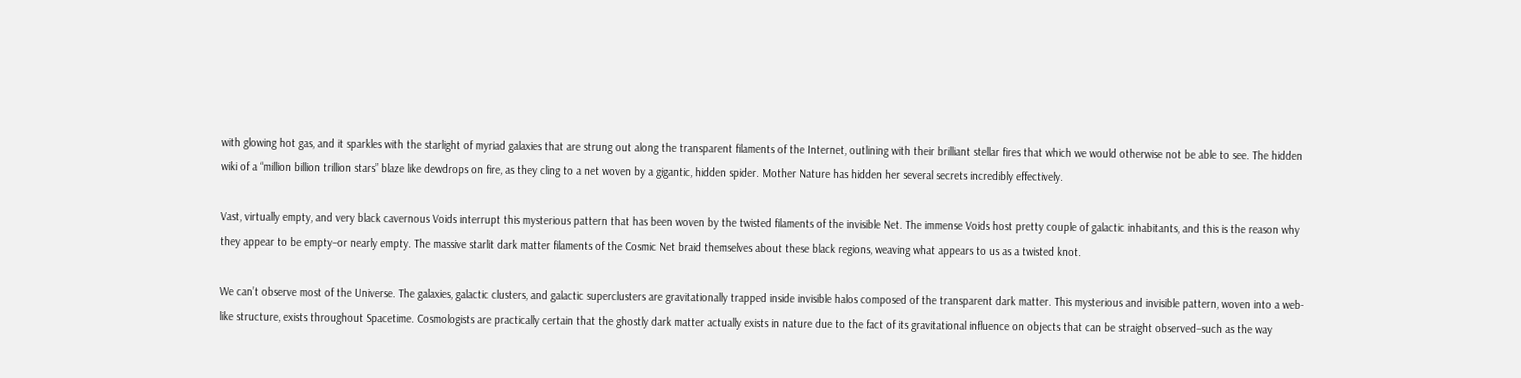with glowing hot gas, and it sparkles with the starlight of myriad galaxies that are strung out along the transparent filaments of the Internet, outlining with their brilliant stellar fires that which we would otherwise not be able to see. The hidden wiki of a “million billion trillion stars” blaze like dewdrops on fire, as they cling to a net woven by a gigantic, hidden spider. Mother Nature has hidden her several secrets incredibly effectively.

Vast, virtually empty, and very black cavernous Voids interrupt this mysterious pattern that has been woven by the twisted filaments of the invisible Net. The immense Voids host pretty couple of galactic inhabitants, and this is the reason why they appear to be empty–or nearly empty. The massive starlit dark matter filaments of the Cosmic Net braid themselves about these black regions, weaving what appears to us as a twisted knot.

We can’t observe most of the Universe. The galaxies, galactic clusters, and galactic superclusters are gravitationally trapped inside invisible halos composed of the transparent dark matter. This mysterious and invisible pattern, woven into a web-like structure, exists throughout Spacetime. Cosmologists are practically certain that the ghostly dark matter actually exists in nature due to the fact of its gravitational influence on objects that can be straight observed–such as the way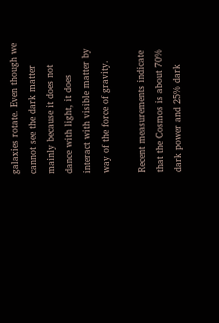galaxies rotate. Even though we cannot see the dark matter mainly because it does not dance with light, it does interact with visible matter by way of the force of gravity.

Recent measurements indicate that the Cosmos is about 70% dark power and 25% dark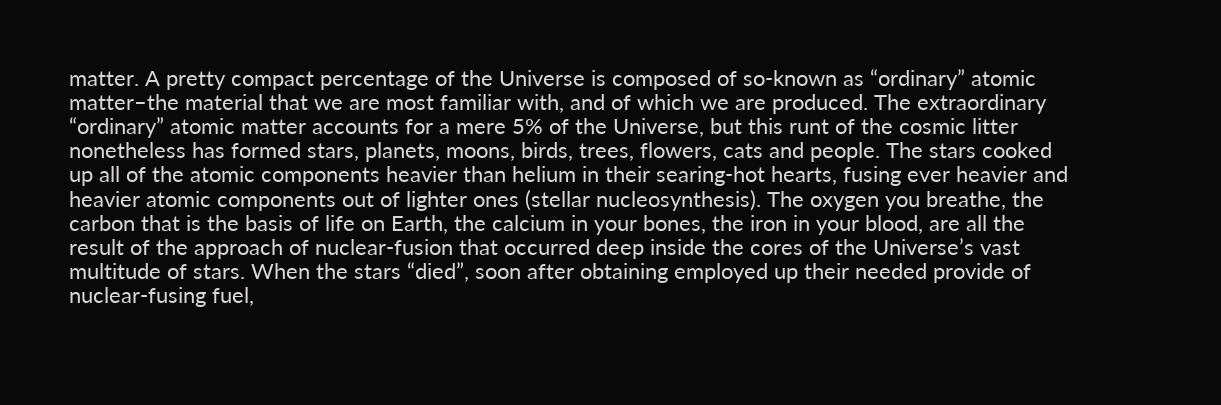matter. A pretty compact percentage of the Universe is composed of so-known as “ordinary” atomic matter–the material that we are most familiar with, and of which we are produced. The extraordinary “ordinary” atomic matter accounts for a mere 5% of the Universe, but this runt of the cosmic litter nonetheless has formed stars, planets, moons, birds, trees, flowers, cats and people. The stars cooked up all of the atomic components heavier than helium in their searing-hot hearts, fusing ever heavier and heavier atomic components out of lighter ones (stellar nucleosynthesis). The oxygen you breathe, the carbon that is the basis of life on Earth, the calcium in your bones, the iron in your blood, are all the result of the approach of nuclear-fusion that occurred deep inside the cores of the Universe’s vast multitude of stars. When the stars “died”, soon after obtaining employed up their needed provide of nuclear-fusing fuel,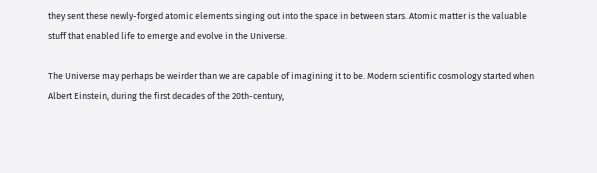they sent these newly-forged atomic elements singing out into the space in between stars. Atomic matter is the valuable stuff that enabled life to emerge and evolve in the Universe.

The Universe may perhaps be weirder than we are capable of imagining it to be. Modern scientific cosmology started when Albert Einstein, during the first decades of the 20th-century,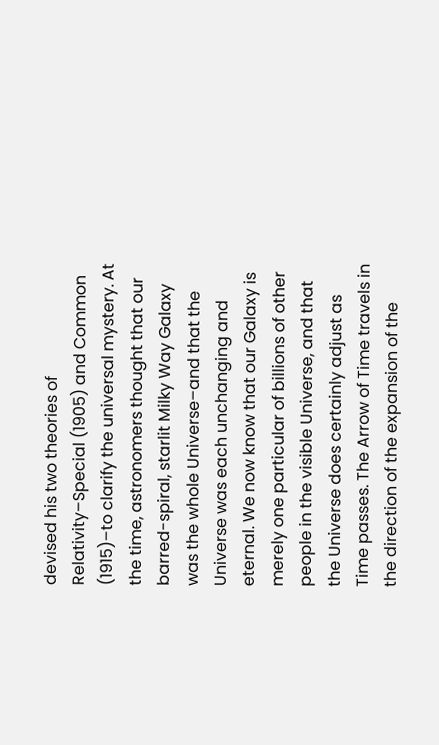devised his two theories of Relativity–Special (1905) and Common (1915)–to clarify the universal mystery. At the time, astronomers thought that our barred-spiral, starlit Milky Way Galaxy was the whole Universe–and that the Universe was each unchanging and eternal. We now know that our Galaxy is merely one particular of billions of other people in the visible Universe, and that the Universe does certainly adjust as Time passes. The Arrow of Time travels in the direction of the expansion of the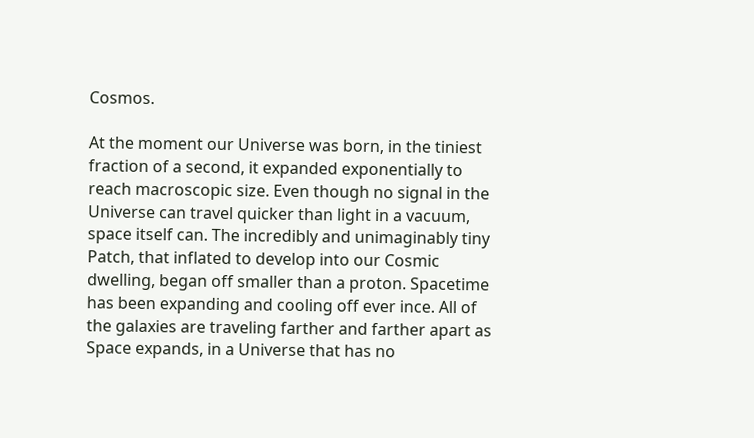Cosmos.

At the moment our Universe was born, in the tiniest fraction of a second, it expanded exponentially to reach macroscopic size. Even though no signal in the Universe can travel quicker than light in a vacuum, space itself can. The incredibly and unimaginably tiny Patch, that inflated to develop into our Cosmic dwelling, began off smaller than a proton. Spacetime has been expanding and cooling off ever ince. All of the galaxies are traveling farther and farther apart as Space expands, in a Universe that has no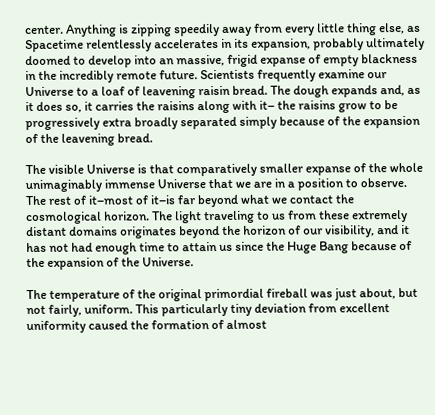center. Anything is zipping speedily away from every little thing else, as Spacetime relentlessly accelerates in its expansion, probably ultimately doomed to develop into an massive, frigid expanse of empty blackness in the incredibly remote future. Scientists frequently examine our Universe to a loaf of leavening raisin bread. The dough expands and, as it does so, it carries the raisins along with it– the raisins grow to be progressively extra broadly separated simply because of the expansion of the leavening bread.

The visible Universe is that comparatively smaller expanse of the whole unimaginably immense Universe that we are in a position to observe. The rest of it–most of it–is far beyond what we contact the cosmological horizon. The light traveling to us from these extremely distant domains originates beyond the horizon of our visibility, and it has not had enough time to attain us since the Huge Bang because of the expansion of the Universe.

The temperature of the original primordial fireball was just about, but not fairly, uniform. This particularly tiny deviation from excellent uniformity caused the formation of almost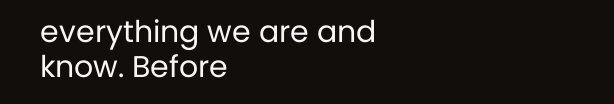everything we are and know. Before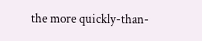the more quickly-than-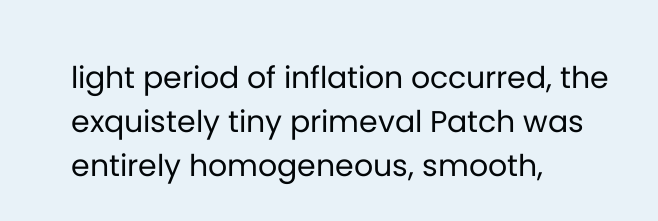light period of inflation occurred, the exquistely tiny primeval Patch was entirely homogeneous, smooth,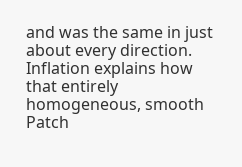and was the same in just about every direction. Inflation explains how that entirely homogeneous, smooth Patch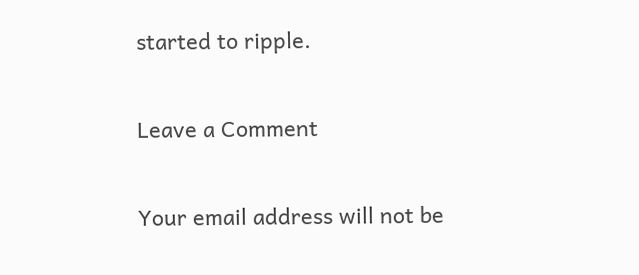started to ripple.

Leave a Comment

Your email address will not be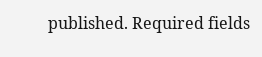published. Required fields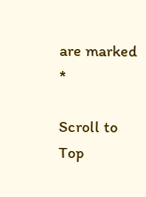are marked *

Scroll to Top